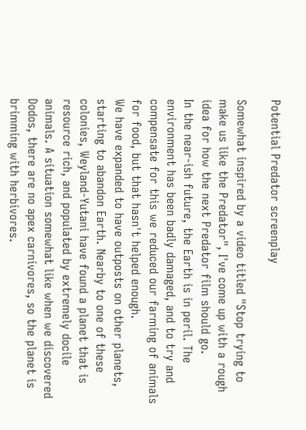Potential Predator screenplay

Somewhat inspired by a video titled "Stop trying to make us like the Predator", I've come up with a rough idea for how the next Predator film should go.
In the near-ish future, the Earth is in peril. The environment has been badly damaged, and to try and compensate for this we reduced our farming of animals for food, but that hasn't helped enough.
We have expanded to have outposts on other planets, starting to abandon Earth. Nearby to one of these colonies, Weyland-Yutani have found a planet that is resource rich, and populated by extremely docile animals. A situation somewhat like when we discovered Dodos, there are no apex carnivores, so the planet is brimming with herbivores.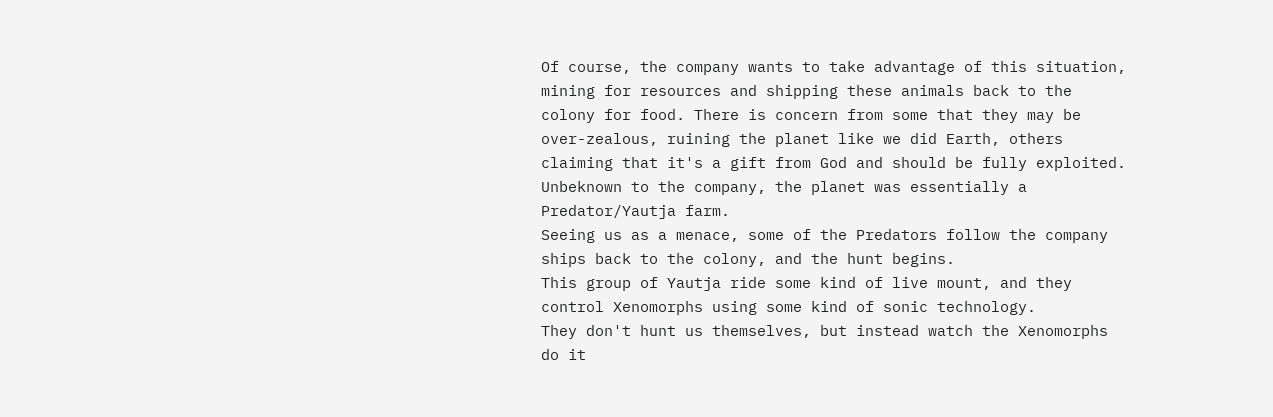Of course, the company wants to take advantage of this situation, mining for resources and shipping these animals back to the colony for food. There is concern from some that they may be over-zealous, ruining the planet like we did Earth, others claiming that it's a gift from God and should be fully exploited.
Unbeknown to the company, the planet was essentially a Predator/Yautja farm.
Seeing us as a menace, some of the Predators follow the company ships back to the colony, and the hunt begins.
This group of Yautja ride some kind of live mount, and they control Xenomorphs using some kind of sonic technology.
They don't hunt us themselves, but instead watch the Xenomorphs do it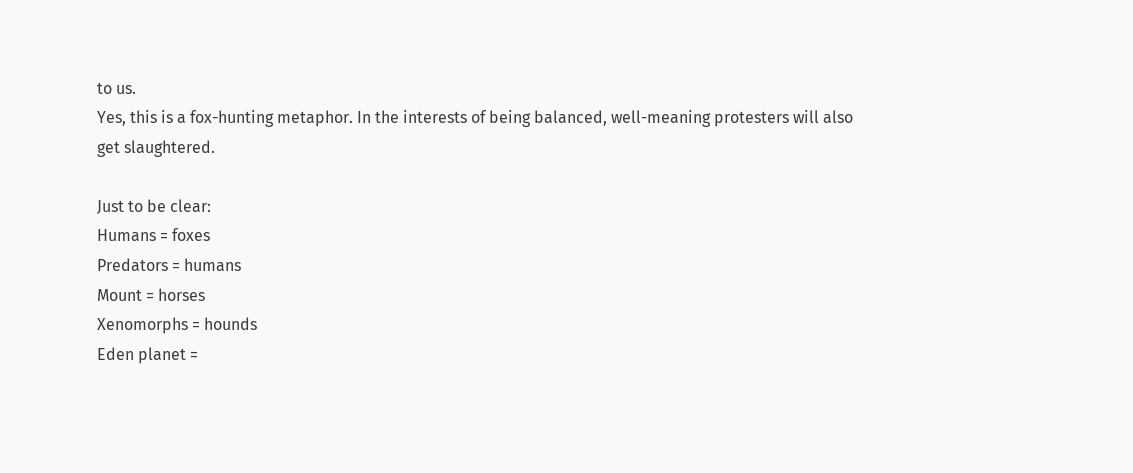to us.
Yes, this is a fox-hunting metaphor. In the interests of being balanced, well-meaning protesters will also get slaughtered.

Just to be clear:
Humans = foxes
Predators = humans
Mount = horses
Xenomorphs = hounds
Eden planet =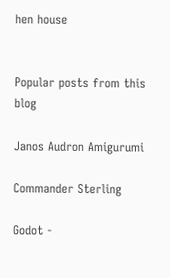hen house


Popular posts from this blog

Janos Audron Amigurumi

Commander Sterling

Godot -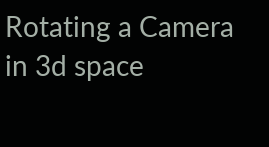Rotating a Camera in 3d space